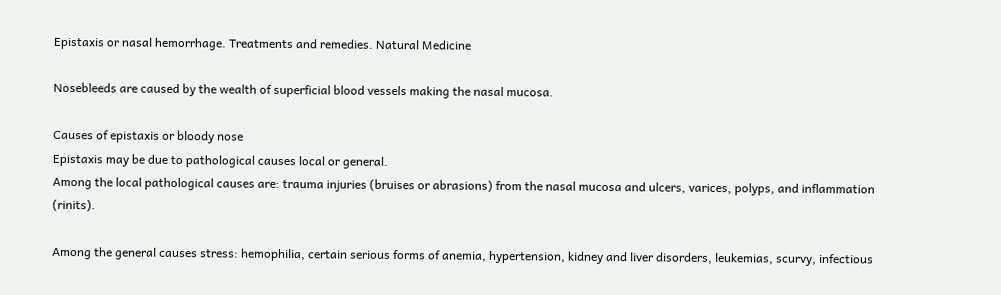Epistaxis or nasal hemorrhage. Treatments and remedies. Natural Medicine

Nosebleeds are caused by the wealth of superficial blood vessels making the nasal mucosa.

Causes of epistaxis or bloody nose
Epistaxis may be due to pathological causes local or general.
Among the local pathological causes are: trauma injuries (bruises or abrasions) from the nasal mucosa and ulcers, varices, polyps, and inflammation (rinits).

Among the general causes stress: hemophilia, certain serious forms of anemia, hypertension, kidney and liver disorders, leukemias, scurvy, infectious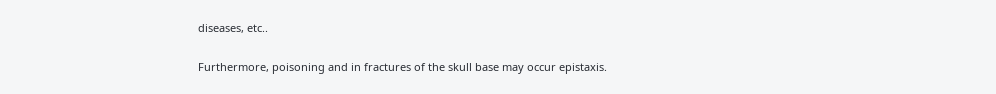diseases, etc..

Furthermore, poisoning and in fractures of the skull base may occur epistaxis.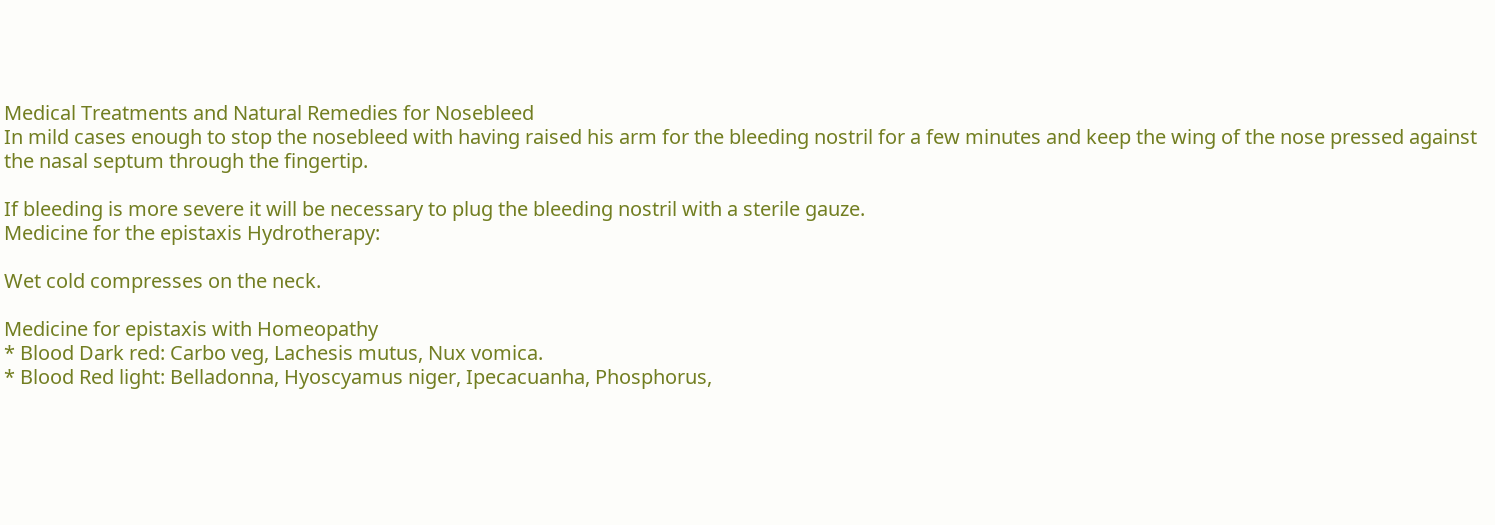Medical Treatments and Natural Remedies for Nosebleed
In mild cases enough to stop the nosebleed with having raised his arm for the bleeding nostril for a few minutes and keep the wing of the nose pressed against the nasal septum through the fingertip.

If bleeding is more severe it will be necessary to plug the bleeding nostril with a sterile gauze.
Medicine for the epistaxis Hydrotherapy:

Wet cold compresses on the neck.

Medicine for epistaxis with Homeopathy
* Blood Dark red: Carbo veg, Lachesis mutus, Nux vomica.
* Blood Red light: Belladonna, Hyoscyamus niger, Ipecacuanha, Phosphorus,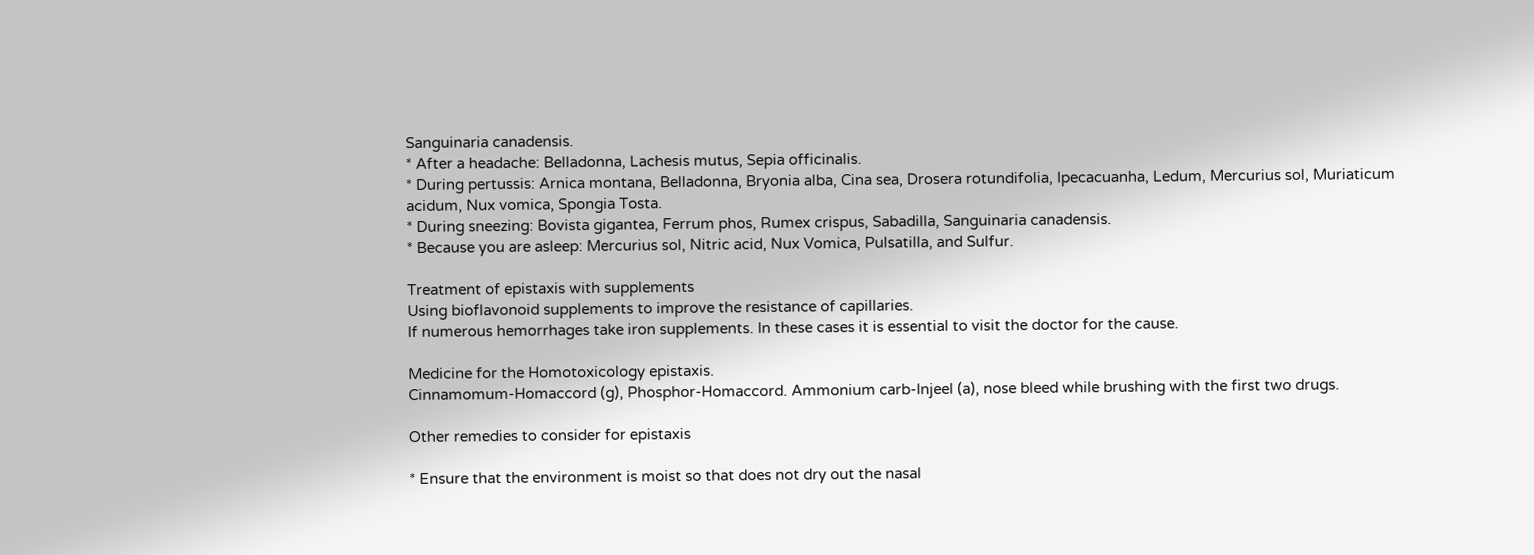Sanguinaria canadensis.
* After a headache: Belladonna, Lachesis mutus, Sepia officinalis.
* During pertussis: Arnica montana, Belladonna, Bryonia alba, Cina sea, Drosera rotundifolia, Ipecacuanha, Ledum, Mercurius sol, Muriaticum acidum, Nux vomica, Spongia Tosta.
* During sneezing: Bovista gigantea, Ferrum phos, Rumex crispus, Sabadilla, Sanguinaria canadensis.
* Because you are asleep: Mercurius sol, Nitric acid, Nux Vomica, Pulsatilla, and Sulfur.

Treatment of epistaxis with supplements
Using bioflavonoid supplements to improve the resistance of capillaries.
If numerous hemorrhages take iron supplements. In these cases it is essential to visit the doctor for the cause.

Medicine for the Homotoxicology epistaxis.
Cinnamomum-Homaccord (g), Phosphor-Homaccord. Ammonium carb-Injeel (a), nose bleed while brushing with the first two drugs.

Other remedies to consider for epistaxis

* Ensure that the environment is moist so that does not dry out the nasal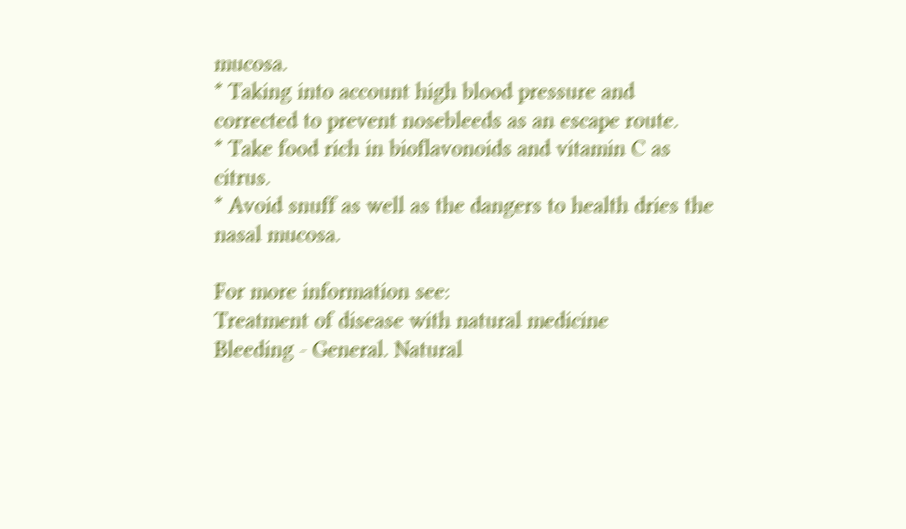mucosa.
* Taking into account high blood pressure and corrected to prevent nosebleeds as an escape route.
* Take food rich in bioflavonoids and vitamin C as citrus.
* Avoid snuff as well as the dangers to health dries the nasal mucosa.

For more information see:
Treatment of disease with natural medicine
Bleeding - General. Natural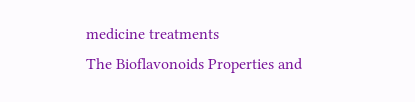medicine treatments
The Bioflavonoids Properties and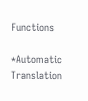Functions

*Automatic Translation